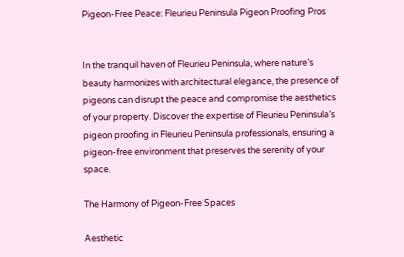Pigeon-Free Peace: Fleurieu Peninsula Pigeon Proofing Pros


In the tranquil haven of Fleurieu Peninsula, where nature’s beauty harmonizes with architectural elegance, the presence of pigeons can disrupt the peace and compromise the aesthetics of your property. Discover the expertise of Fleurieu Peninsula’s pigeon proofing in Fleurieu Peninsula professionals, ensuring a pigeon-free environment that preserves the serenity of your space.

The Harmony of Pigeon-Free Spaces

Aesthetic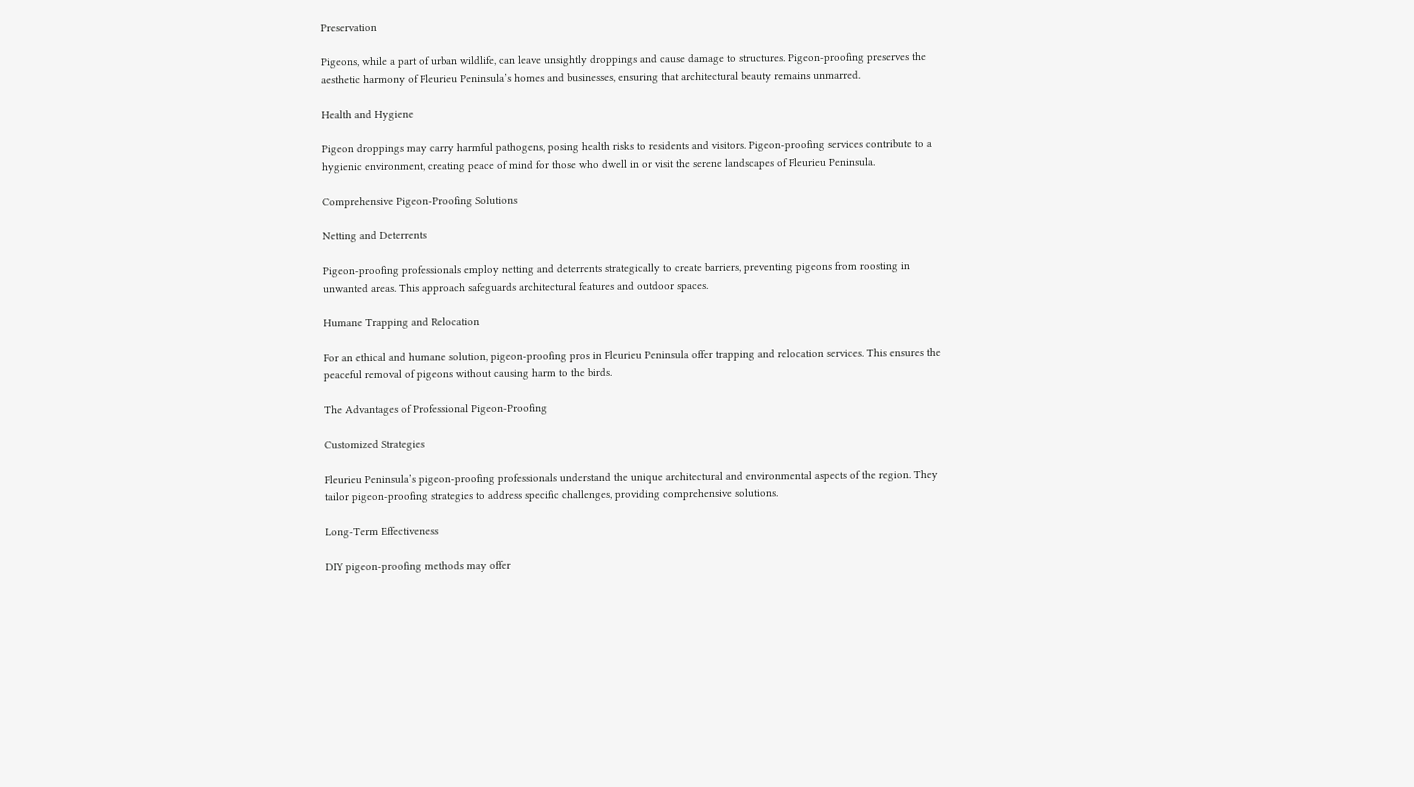Preservation

Pigeons, while a part of urban wildlife, can leave unsightly droppings and cause damage to structures. Pigeon-proofing preserves the aesthetic harmony of Fleurieu Peninsula’s homes and businesses, ensuring that architectural beauty remains unmarred.

Health and Hygiene

Pigeon droppings may carry harmful pathogens, posing health risks to residents and visitors. Pigeon-proofing services contribute to a hygienic environment, creating peace of mind for those who dwell in or visit the serene landscapes of Fleurieu Peninsula.

Comprehensive Pigeon-Proofing Solutions

Netting and Deterrents

Pigeon-proofing professionals employ netting and deterrents strategically to create barriers, preventing pigeons from roosting in unwanted areas. This approach safeguards architectural features and outdoor spaces.

Humane Trapping and Relocation

For an ethical and humane solution, pigeon-proofing pros in Fleurieu Peninsula offer trapping and relocation services. This ensures the peaceful removal of pigeons without causing harm to the birds.

The Advantages of Professional Pigeon-Proofing

Customized Strategies

Fleurieu Peninsula’s pigeon-proofing professionals understand the unique architectural and environmental aspects of the region. They tailor pigeon-proofing strategies to address specific challenges, providing comprehensive solutions.

Long-Term Effectiveness

DIY pigeon-proofing methods may offer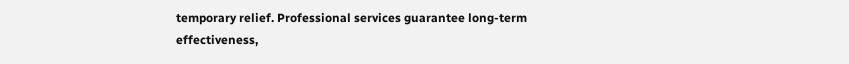temporary relief. Professional services guarantee long-term effectiveness,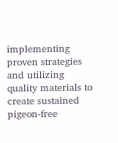implementing proven strategies and utilizing quality materials to create sustained pigeon-free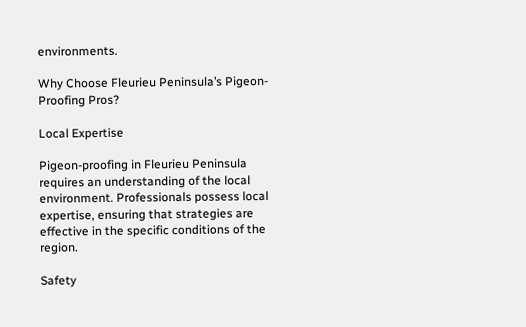environments.

Why Choose Fleurieu Peninsula’s Pigeon-Proofing Pros?

Local Expertise

Pigeon-proofing in Fleurieu Peninsula requires an understanding of the local environment. Professionals possess local expertise, ensuring that strategies are effective in the specific conditions of the region.

Safety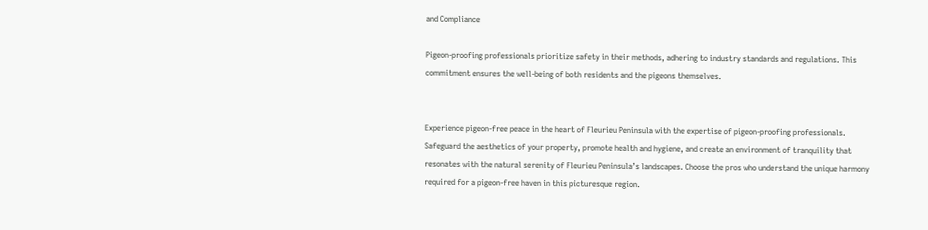and Compliance

Pigeon-proofing professionals prioritize safety in their methods, adhering to industry standards and regulations. This commitment ensures the well-being of both residents and the pigeons themselves.


Experience pigeon-free peace in the heart of Fleurieu Peninsula with the expertise of pigeon-proofing professionals. Safeguard the aesthetics of your property, promote health and hygiene, and create an environment of tranquility that resonates with the natural serenity of Fleurieu Peninsula’s landscapes. Choose the pros who understand the unique harmony required for a pigeon-free haven in this picturesque region.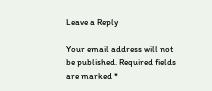Leave a Reply

Your email address will not be published. Required fields are marked *